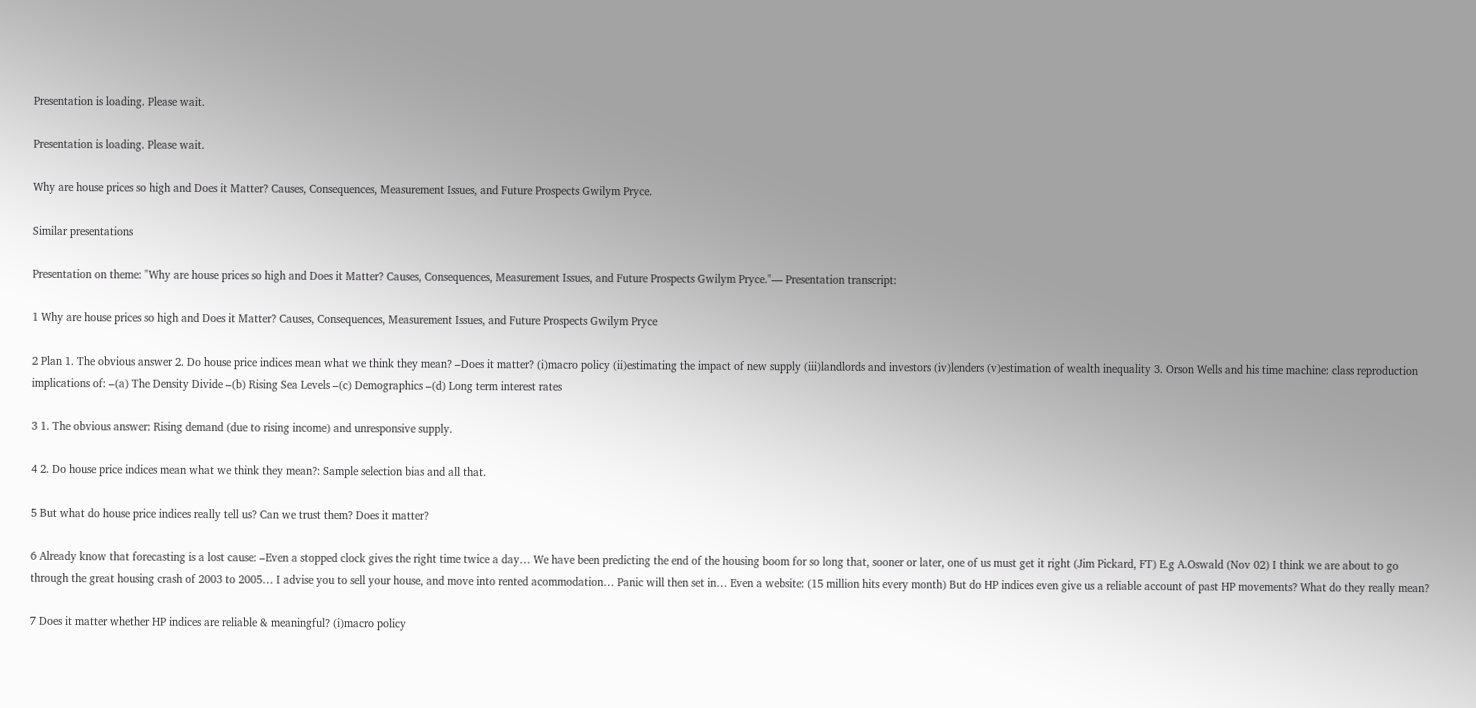Presentation is loading. Please wait.

Presentation is loading. Please wait.

Why are house prices so high and Does it Matter? Causes, Consequences, Measurement Issues, and Future Prospects Gwilym Pryce.

Similar presentations

Presentation on theme: "Why are house prices so high and Does it Matter? Causes, Consequences, Measurement Issues, and Future Prospects Gwilym Pryce."— Presentation transcript:

1 Why are house prices so high and Does it Matter? Causes, Consequences, Measurement Issues, and Future Prospects Gwilym Pryce

2 Plan 1. The obvious answer 2. Do house price indices mean what we think they mean? –Does it matter? (i)macro policy (ii)estimating the impact of new supply (iii)landlords and investors (iv)lenders (v)estimation of wealth inequality 3. Orson Wells and his time machine: class reproduction implications of: –(a) The Density Divide –(b) Rising Sea Levels –(c) Demographics –(d) Long term interest rates

3 1. The obvious answer: Rising demand (due to rising income) and unresponsive supply.

4 2. Do house price indices mean what we think they mean?: Sample selection bias and all that.

5 But what do house price indices really tell us? Can we trust them? Does it matter?

6 Already know that forecasting is a lost cause: –Even a stopped clock gives the right time twice a day… We have been predicting the end of the housing boom for so long that, sooner or later, one of us must get it right (Jim Pickard, FT) E.g A.Oswald (Nov 02) I think we are about to go through the great housing crash of 2003 to 2005… I advise you to sell your house, and move into rented acommodation… Panic will then set in… Even a website: (15 million hits every month) But do HP indices even give us a reliable account of past HP movements? What do they really mean?

7 Does it matter whether HP indices are reliable & meaningful? (i)macro policy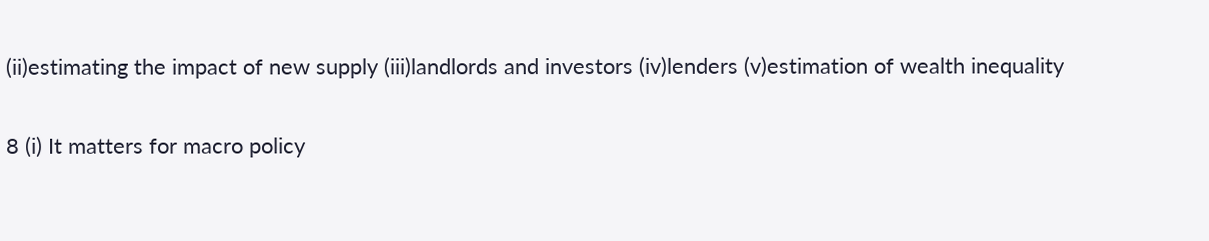(ii)estimating the impact of new supply (iii)landlords and investors (iv)lenders (v)estimation of wealth inequality

8 (i) It matters for macro policy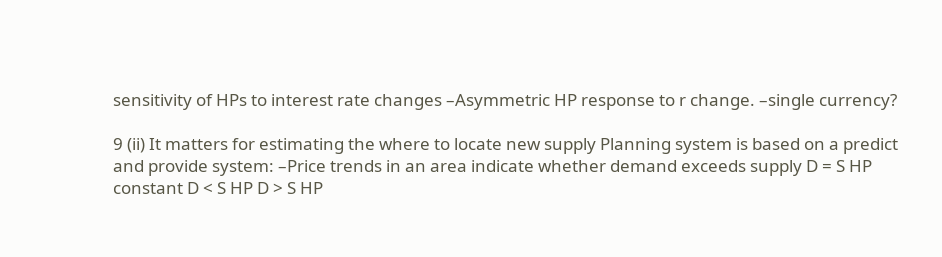sensitivity of HPs to interest rate changes –Asymmetric HP response to r change. –single currency?

9 (ii) It matters for estimating the where to locate new supply Planning system is based on a predict and provide system: –Price trends in an area indicate whether demand exceeds supply D = S HP constant D < S HP D > S HP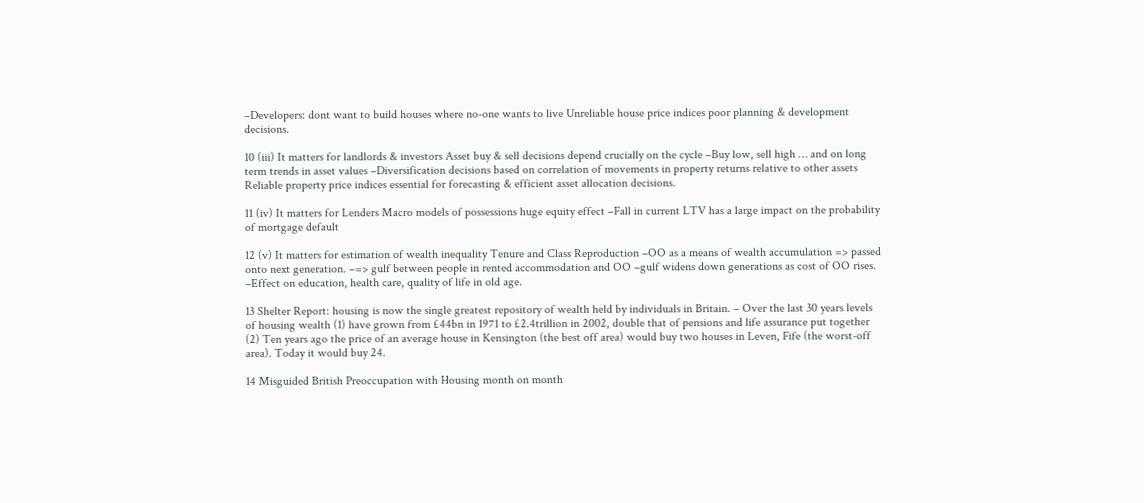–Developers: dont want to build houses where no-one wants to live Unreliable house price indices poor planning & development decisions.

10 (iii) It matters for landlords & investors Asset buy & sell decisions depend crucially on the cycle –Buy low, sell high … and on long term trends in asset values –Diversification decisions based on correlation of movements in property returns relative to other assets Reliable property price indices essential for forecasting & efficient asset allocation decisions.

11 (iv) It matters for Lenders Macro models of possessions huge equity effect –Fall in current LTV has a large impact on the probability of mortgage default

12 (v) It matters for estimation of wealth inequality Tenure and Class Reproduction –OO as a means of wealth accumulation => passed onto next generation. –=> gulf between people in rented accommodation and OO –gulf widens down generations as cost of OO rises. –Effect on education, health care, quality of life in old age.

13 Shelter Report: housing is now the single greatest repository of wealth held by individuals in Britain. – Over the last 30 years levels of housing wealth (1) have grown from £44bn in 1971 to £2.4trillion in 2002, double that of pensions and life assurance put together (2) Ten years ago the price of an average house in Kensington (the best off area) would buy two houses in Leven, Fife (the worst-off area). Today it would buy 24.

14 Misguided British Preoccupation with Housing month on month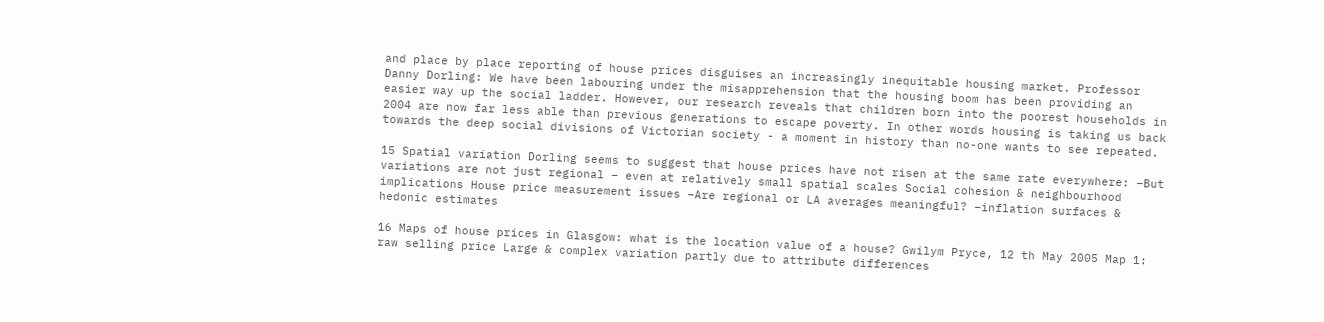and place by place reporting of house prices disguises an increasingly inequitable housing market. Professor Danny Dorling: We have been labouring under the misapprehension that the housing boom has been providing an easier way up the social ladder. However, our research reveals that children born into the poorest households in 2004 are now far less able than previous generations to escape poverty. In other words housing is taking us back towards the deep social divisions of Victorian society - a moment in history than no-one wants to see repeated.

15 Spatial variation Dorling seems to suggest that house prices have not risen at the same rate everywhere: –But variations are not just regional – even at relatively small spatial scales Social cohesion & neighbourhood implications House price measurement issues –Are regional or LA averages meaningful? –inflation surfaces & hedonic estimates

16 Maps of house prices in Glasgow: what is the location value of a house? Gwilym Pryce, 12 th May 2005 Map 1: raw selling price Large & complex variation partly due to attribute differences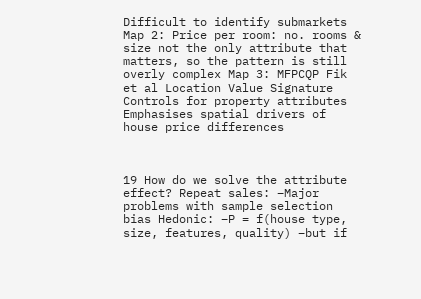Difficult to identify submarkets Map 2: Price per room: no. rooms & size not the only attribute that matters, so the pattern is still overly complex Map 3: MFPCQP Fik et al Location Value Signature Controls for property attributes Emphasises spatial drivers of house price differences



19 How do we solve the attribute effect? Repeat sales: –Major problems with sample selection bias Hedonic: –P = f(house type, size, features, quality) –but if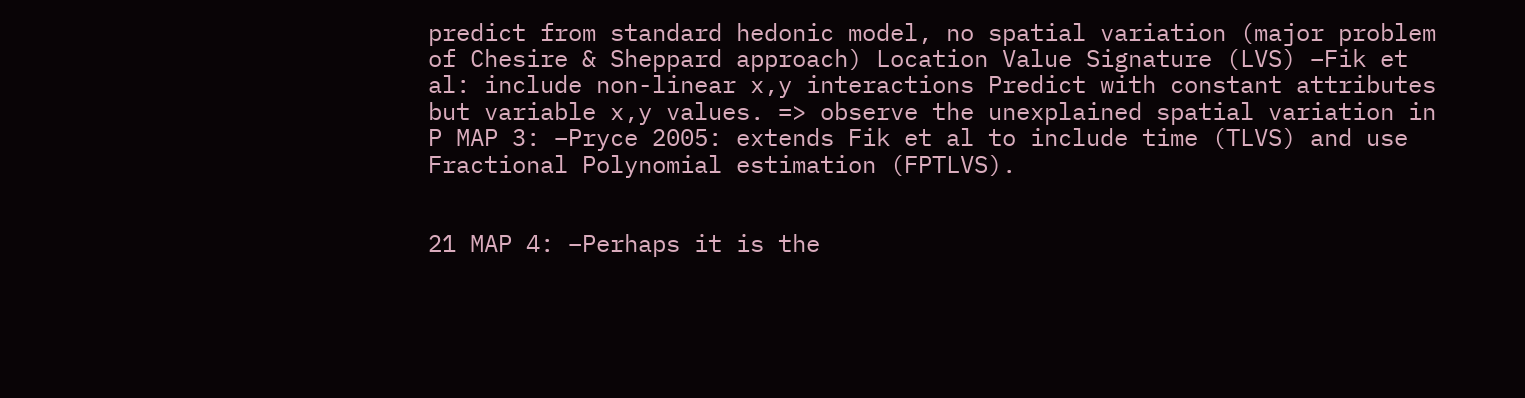predict from standard hedonic model, no spatial variation (major problem of Chesire & Sheppard approach) Location Value Signature (LVS) –Fik et al: include non-linear x,y interactions Predict with constant attributes but variable x,y values. => observe the unexplained spatial variation in P MAP 3: –Pryce 2005: extends Fik et al to include time (TLVS) and use Fractional Polynomial estimation (FPTLVS).


21 MAP 4: –Perhaps it is the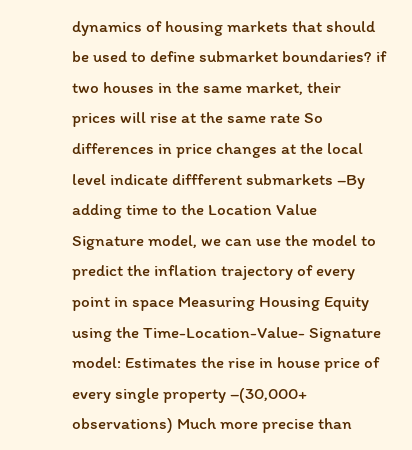dynamics of housing markets that should be used to define submarket boundaries? if two houses in the same market, their prices will rise at the same rate So differences in price changes at the local level indicate diffferent submarkets –By adding time to the Location Value Signature model, we can use the model to predict the inflation trajectory of every point in space Measuring Housing Equity using the Time-Location-Value- Signature model: Estimates the rise in house price of every single property –(30,000+ observations) Much more precise than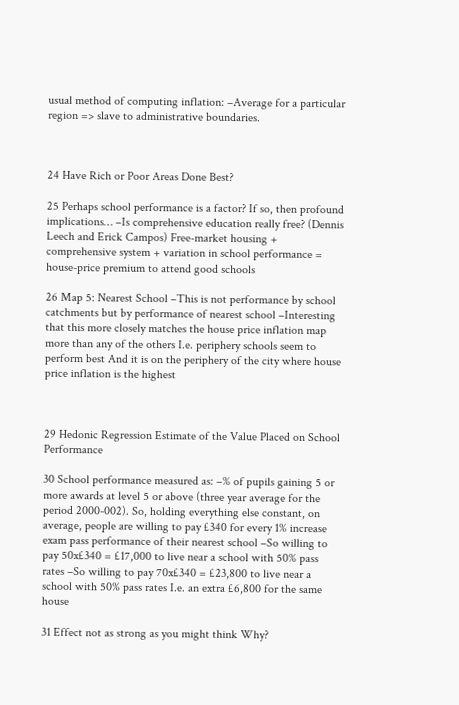usual method of computing inflation: –Average for a particular region => slave to administrative boundaries.



24 Have Rich or Poor Areas Done Best?

25 Perhaps school performance is a factor? If so, then profound implications… –Is comprehensive education really free? (Dennis Leech and Erick Campos) Free-market housing + comprehensive system + variation in school performance = house-price premium to attend good schools

26 Map 5: Nearest School –This is not performance by school catchments but by performance of nearest school –Interesting that this more closely matches the house price inflation map more than any of the others I.e. periphery schools seem to perform best And it is on the periphery of the city where house price inflation is the highest



29 Hedonic Regression Estimate of the Value Placed on School Performance

30 School performance measured as: –% of pupils gaining 5 or more awards at level 5 or above (three year average for the period 2000-002). So, holding everything else constant, on average, people are willing to pay £340 for every 1% increase exam pass performance of their nearest school –So willing to pay 50x£340 = £17,000 to live near a school with 50% pass rates –So willing to pay 70x£340 = £23,800 to live near a school with 50% pass rates I.e. an extra £6,800 for the same house

31 Effect not as strong as you might think Why?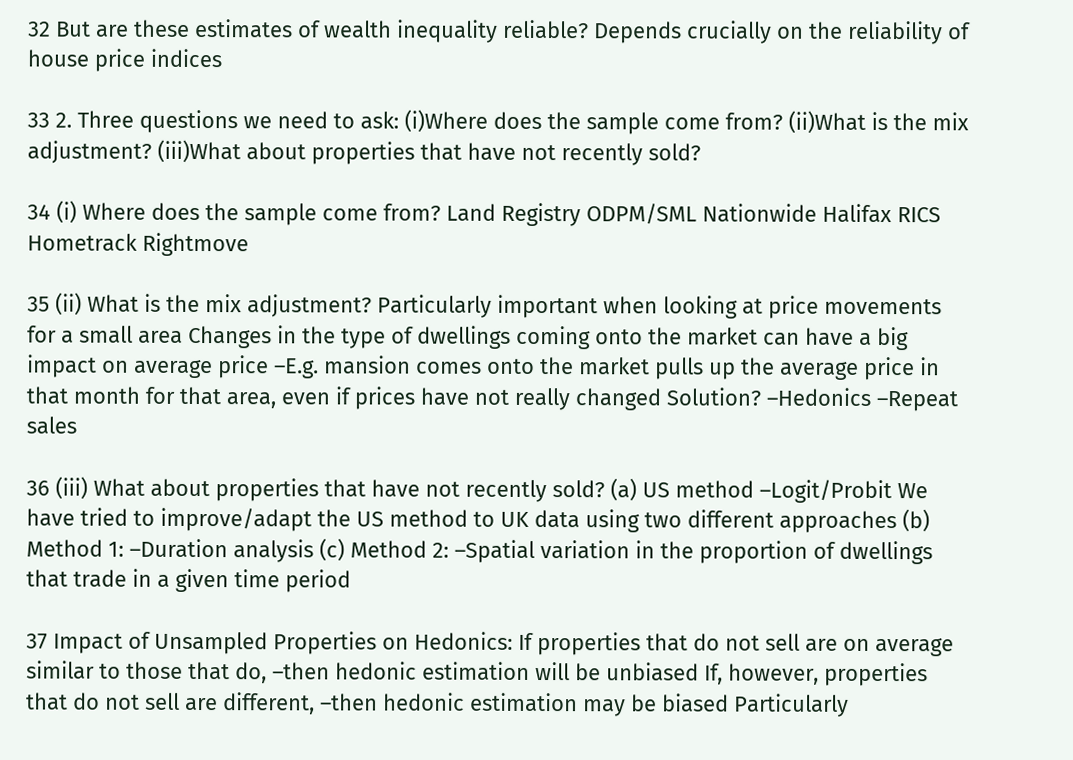32 But are these estimates of wealth inequality reliable? Depends crucially on the reliability of house price indices

33 2. Three questions we need to ask: (i)Where does the sample come from? (ii)What is the mix adjustment? (iii)What about properties that have not recently sold?

34 (i) Where does the sample come from? Land Registry ODPM/SML Nationwide Halifax RICS Hometrack Rightmove

35 (ii) What is the mix adjustment? Particularly important when looking at price movements for a small area Changes in the type of dwellings coming onto the market can have a big impact on average price –E.g. mansion comes onto the market pulls up the average price in that month for that area, even if prices have not really changed Solution? –Hedonics –Repeat sales

36 (iii) What about properties that have not recently sold? (a) US method –Logit/Probit We have tried to improve/adapt the US method to UK data using two different approaches (b) Method 1: –Duration analysis (c) Method 2: –Spatial variation in the proportion of dwellings that trade in a given time period

37 Impact of Unsampled Properties on Hedonics: If properties that do not sell are on average similar to those that do, –then hedonic estimation will be unbiased If, however, properties that do not sell are different, –then hedonic estimation may be biased Particularly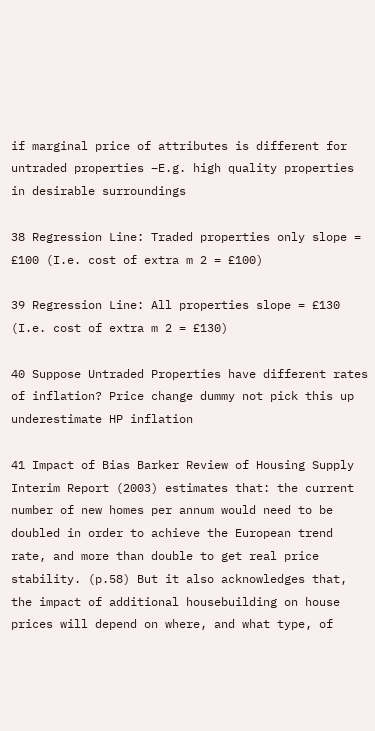if marginal price of attributes is different for untraded properties –E.g. high quality properties in desirable surroundings

38 Regression Line: Traded properties only slope = £100 (I.e. cost of extra m 2 = £100)

39 Regression Line: All properties slope = £130 (I.e. cost of extra m 2 = £130)

40 Suppose Untraded Properties have different rates of inflation? Price change dummy not pick this up underestimate HP inflation

41 Impact of Bias Barker Review of Housing Supply Interim Report (2003) estimates that: the current number of new homes per annum would need to be doubled in order to achieve the European trend rate, and more than double to get real price stability. (p.58) But it also acknowledges that, the impact of additional housebuilding on house prices will depend on where, and what type, of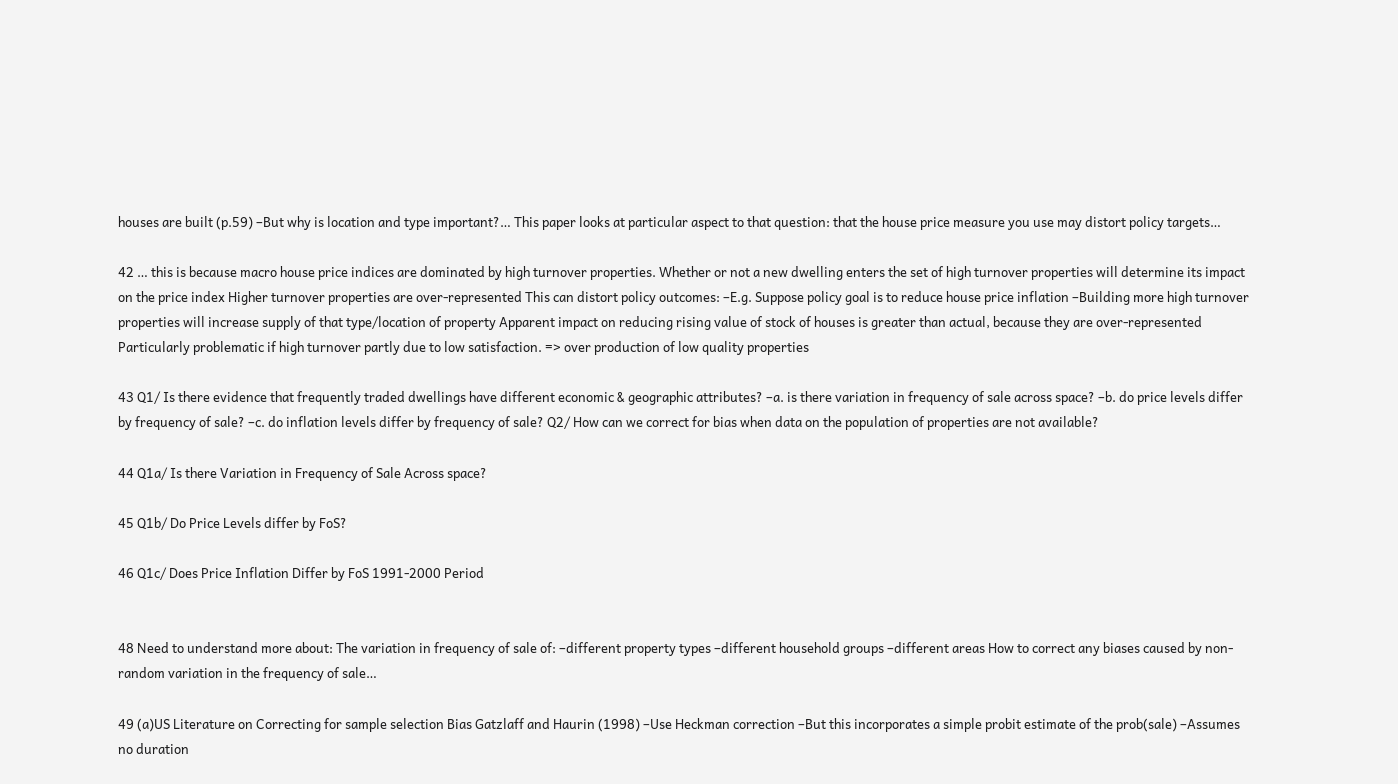houses are built (p.59) –But why is location and type important?… This paper looks at particular aspect to that question: that the house price measure you use may distort policy targets…

42 … this is because macro house price indices are dominated by high turnover properties. Whether or not a new dwelling enters the set of high turnover properties will determine its impact on the price index Higher turnover properties are over-represented This can distort policy outcomes: –E.g. Suppose policy goal is to reduce house price inflation –Building more high turnover properties will increase supply of that type/location of property Apparent impact on reducing rising value of stock of houses is greater than actual, because they are over-represented Particularly problematic if high turnover partly due to low satisfaction. => over production of low quality properties

43 Q1/ Is there evidence that frequently traded dwellings have different economic & geographic attributes? –a. is there variation in frequency of sale across space? –b. do price levels differ by frequency of sale? –c. do inflation levels differ by frequency of sale? Q2/ How can we correct for bias when data on the population of properties are not available?

44 Q1a/ Is there Variation in Frequency of Sale Across space?

45 Q1b/ Do Price Levels differ by FoS?

46 Q1c/ Does Price Inflation Differ by FoS 1991-2000 Period


48 Need to understand more about: The variation in frequency of sale of: –different property types –different household groups –different areas How to correct any biases caused by non- random variation in the frequency of sale…

49 (a)US Literature on Correcting for sample selection Bias Gatzlaff and Haurin (1998) –Use Heckman correction –But this incorporates a simple probit estimate of the prob(sale) –Assumes no duration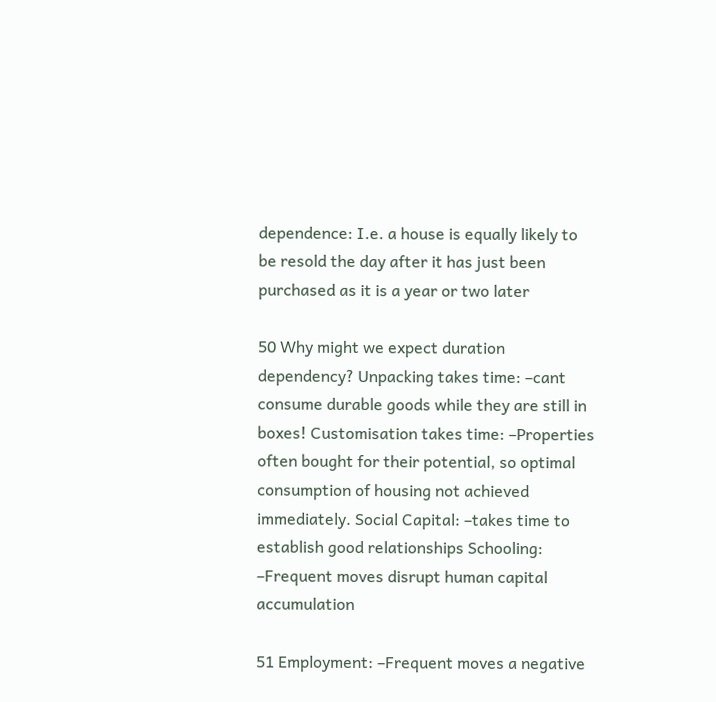dependence: I.e. a house is equally likely to be resold the day after it has just been purchased as it is a year or two later

50 Why might we expect duration dependency? Unpacking takes time: –cant consume durable goods while they are still in boxes! Customisation takes time: –Properties often bought for their potential, so optimal consumption of housing not achieved immediately. Social Capital: –takes time to establish good relationships Schooling: –Frequent moves disrupt human capital accumulation

51 Employment: –Frequent moves a negative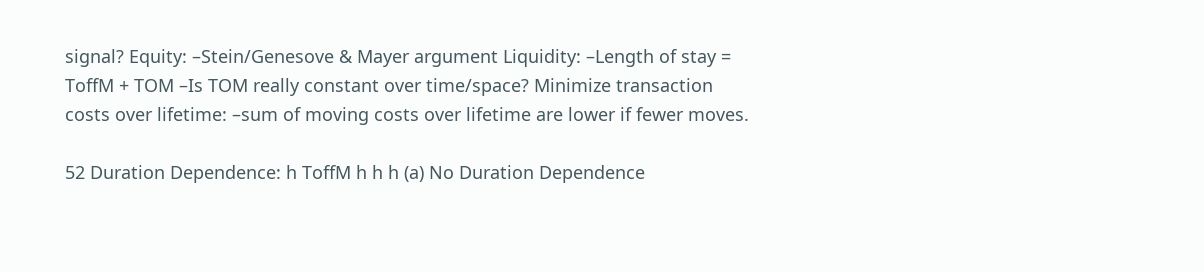signal? Equity: –Stein/Genesove & Mayer argument Liquidity: –Length of stay = ToffM + TOM –Is TOM really constant over time/space? Minimize transaction costs over lifetime: –sum of moving costs over lifetime are lower if fewer moves.

52 Duration Dependence: h ToffM h h h (a) No Duration Dependence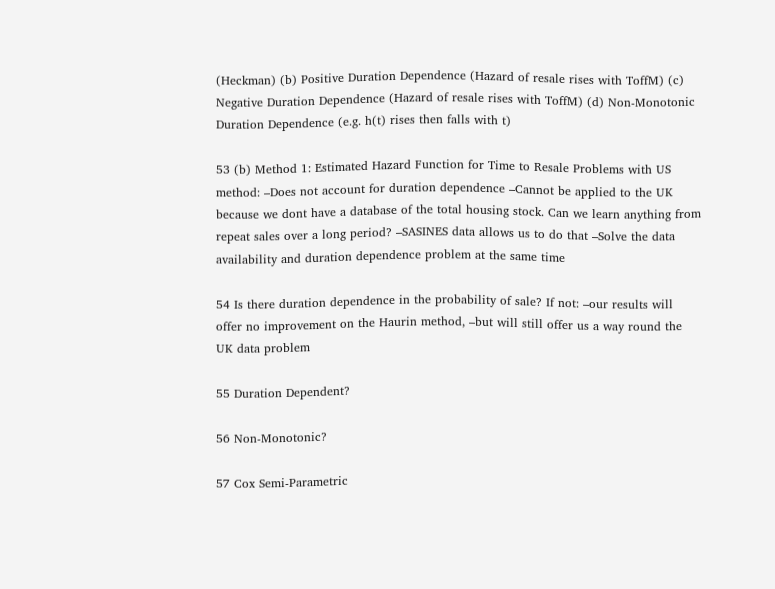(Heckman) (b) Positive Duration Dependence (Hazard of resale rises with ToffM) (c) Negative Duration Dependence (Hazard of resale rises with ToffM) (d) Non-Monotonic Duration Dependence (e.g. h(t) rises then falls with t)

53 (b) Method 1: Estimated Hazard Function for Time to Resale Problems with US method: –Does not account for duration dependence –Cannot be applied to the UK because we dont have a database of the total housing stock. Can we learn anything from repeat sales over a long period? –SASINES data allows us to do that –Solve the data availability and duration dependence problem at the same time

54 Is there duration dependence in the probability of sale? If not: –our results will offer no improvement on the Haurin method, –but will still offer us a way round the UK data problem

55 Duration Dependent?

56 Non-Monotonic?

57 Cox Semi-Parametric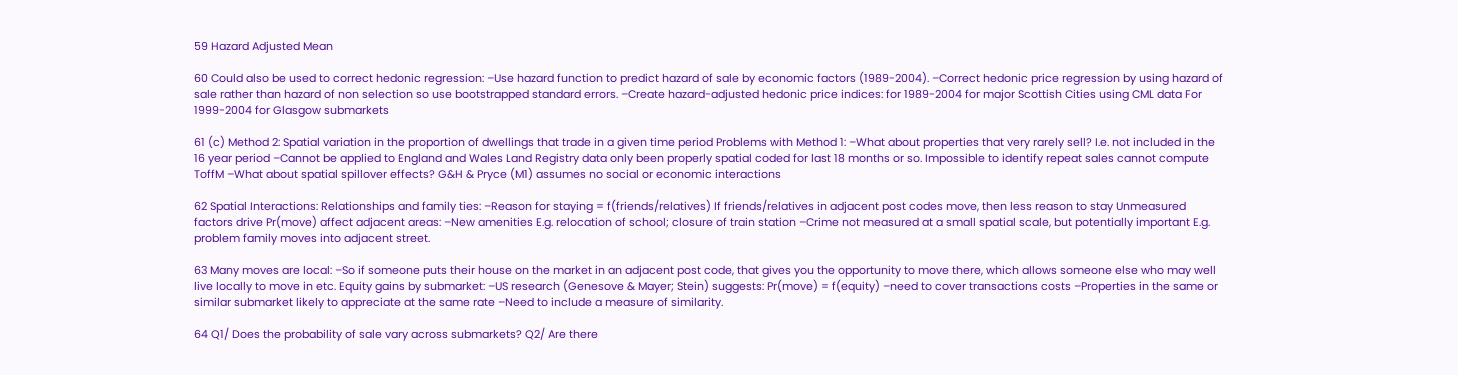59 Hazard Adjusted Mean

60 Could also be used to correct hedonic regression: –Use hazard function to predict hazard of sale by economic factors (1989-2004). –Correct hedonic price regression by using hazard of sale rather than hazard of non selection so use bootstrapped standard errors. –Create hazard-adjusted hedonic price indices: for 1989-2004 for major Scottish Cities using CML data For 1999-2004 for Glasgow submarkets

61 (c) Method 2: Spatial variation in the proportion of dwellings that trade in a given time period Problems with Method 1: –What about properties that very rarely sell? I.e. not included in the 16 year period –Cannot be applied to England and Wales Land Registry data only been properly spatial coded for last 18 months or so. Impossible to identify repeat sales cannot compute ToffM –What about spatial spillover effects? G&H & Pryce (M1) assumes no social or economic interactions

62 Spatial Interactions: Relationships and family ties: –Reason for staying = f(friends/relatives) If friends/relatives in adjacent post codes move, then less reason to stay Unmeasured factors drive Pr(move) affect adjacent areas: –New amenities E.g. relocation of school; closure of train station –Crime not measured at a small spatial scale, but potentially important E.g. problem family moves into adjacent street.

63 Many moves are local: –So if someone puts their house on the market in an adjacent post code, that gives you the opportunity to move there, which allows someone else who may well live locally to move in etc. Equity gains by submarket: –US research (Genesove & Mayer; Stein) suggests: Pr(move) = f(equity) –need to cover transactions costs –Properties in the same or similar submarket likely to appreciate at the same rate –Need to include a measure of similarity.

64 Q1/ Does the probability of sale vary across submarkets? Q2/ Are there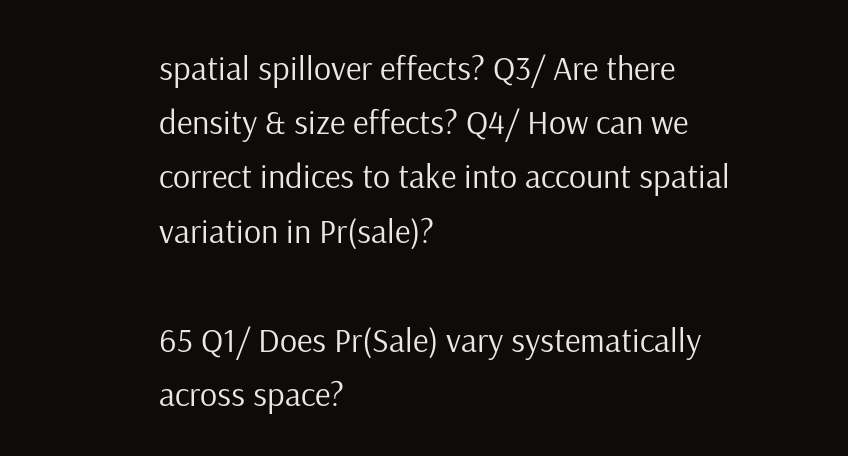spatial spillover effects? Q3/ Are there density & size effects? Q4/ How can we correct indices to take into account spatial variation in Pr(sale)?

65 Q1/ Does Pr(Sale) vary systematically across space?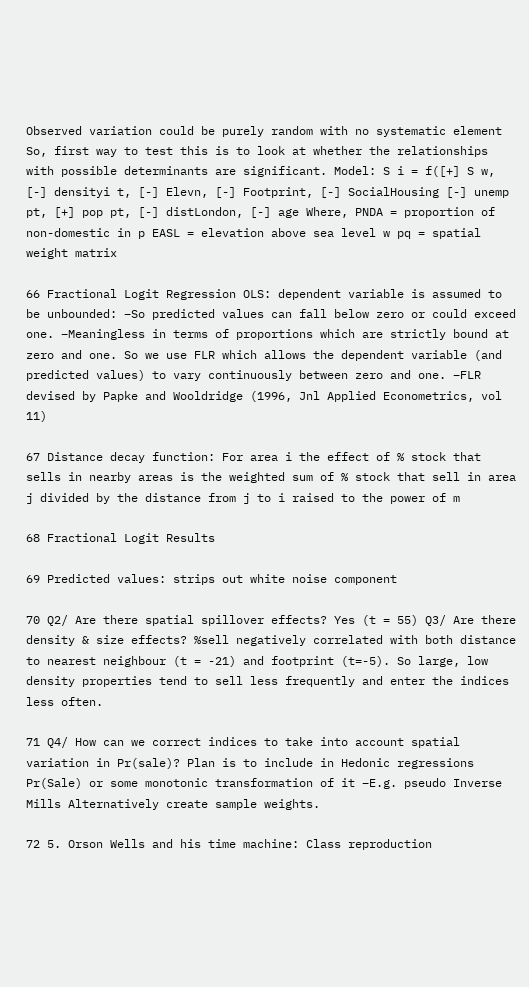Observed variation could be purely random with no systematic element So, first way to test this is to look at whether the relationships with possible determinants are significant. Model: S i = f([+] S w, [-] densityi t, [-] Elevn, [-] Footprint, [-] SocialHousing [-] unemp pt, [+] pop pt, [-] distLondon, [-] age Where, PNDA = proportion of non-domestic in p EASL = elevation above sea level w pq = spatial weight matrix

66 Fractional Logit Regression OLS: dependent variable is assumed to be unbounded: –So predicted values can fall below zero or could exceed one. –Meaningless in terms of proportions which are strictly bound at zero and one. So we use FLR which allows the dependent variable (and predicted values) to vary continuously between zero and one. –FLR devised by Papke and Wooldridge (1996, Jnl Applied Econometrics, vol 11)

67 Distance decay function: For area i the effect of % stock that sells in nearby areas is the weighted sum of % stock that sell in area j divided by the distance from j to i raised to the power of m

68 Fractional Logit Results

69 Predicted values: strips out white noise component

70 Q2/ Are there spatial spillover effects? Yes (t = 55) Q3/ Are there density & size effects? %sell negatively correlated with both distance to nearest neighbour (t = -21) and footprint (t=-5). So large, low density properties tend to sell less frequently and enter the indices less often.

71 Q4/ How can we correct indices to take into account spatial variation in Pr(sale)? Plan is to include in Hedonic regressions Pr(Sale) or some monotonic transformation of it –E.g. pseudo Inverse Mills Alternatively create sample weights.

72 5. Orson Wells and his time machine: Class reproduction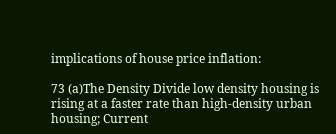implications of house price inflation:

73 (a)The Density Divide low density housing is rising at a faster rate than high-density urban housing; Current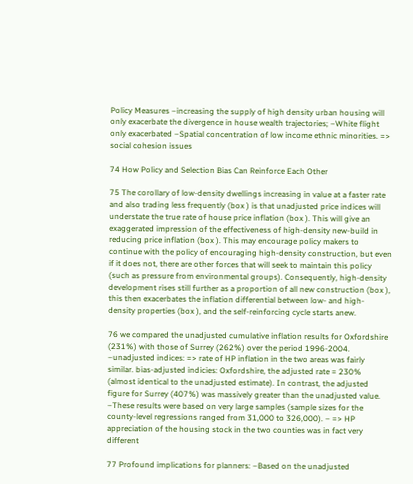Policy Measures –increasing the supply of high density urban housing will only exacerbate the divergence in house wealth trajectories; –White flight only exacerbated –Spatial concentration of low income ethnic minorities. => social cohesion issues

74 How Policy and Selection Bias Can Reinforce Each Other

75 The corollary of low-density dwellings increasing in value at a faster rate and also trading less frequently (box ) is that unadjusted price indices will understate the true rate of house price inflation (box ). This will give an exaggerated impression of the effectiveness of high-density new-build in reducing price inflation (box ). This may encourage policy makers to continue with the policy of encouraging high-density construction, but even if it does not, there are other forces that will seek to maintain this policy (such as pressure from environmental groups). Consequently, high-density development rises still further as a proportion of all new construction (box ), this then exacerbates the inflation differential between low- and high- density properties (box ), and the self-reinforcing cycle starts anew.

76 we compared the unadjusted cumulative inflation results for Oxfordshire (231%) with those of Surrey (262%) over the period 1996-2004. –unadjusted indices: => rate of HP inflation in the two areas was fairly similar. bias-adjusted indicies: Oxfordshire, the adjusted rate = 230% (almost identical to the unadjusted estimate). In contrast, the adjusted figure for Surrey (407%) was massively greater than the unadjusted value. –These results were based on very large samples (sample sizes for the county-level regressions ranged from 31,000 to 326,000). – => HP appreciation of the housing stock in the two counties was in fact very different

77 Profound implications for planners: –Based on the unadjusted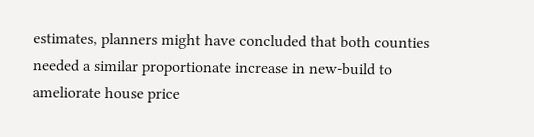estimates, planners might have concluded that both counties needed a similar proportionate increase in new-build to ameliorate house price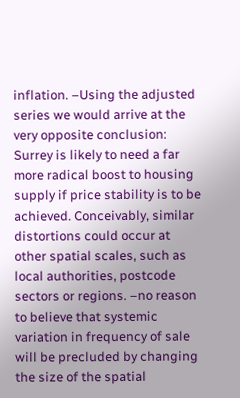inflation. –Using the adjusted series we would arrive at the very opposite conclusion: Surrey is likely to need a far more radical boost to housing supply if price stability is to be achieved. Conceivably, similar distortions could occur at other spatial scales, such as local authorities, postcode sectors or regions. –no reason to believe that systemic variation in frequency of sale will be precluded by changing the size of the spatial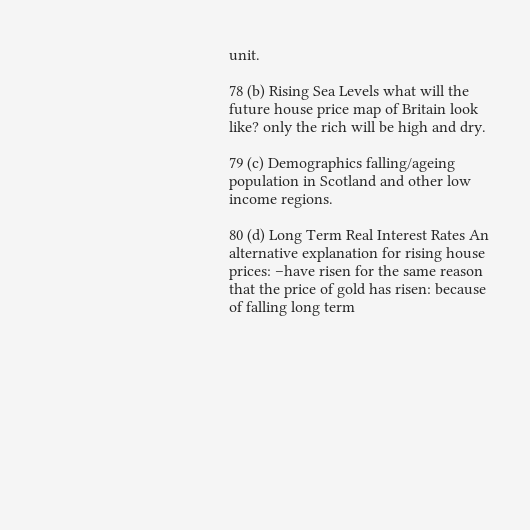unit.

78 (b) Rising Sea Levels what will the future house price map of Britain look like? only the rich will be high and dry.

79 (c) Demographics falling/ageing population in Scotland and other low income regions.

80 (d) Long Term Real Interest Rates An alternative explanation for rising house prices: –have risen for the same reason that the price of gold has risen: because of falling long term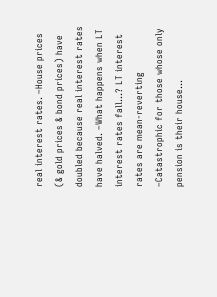real interest rates. –House prices (& gold prices & bond prices) have doubled because real interest rates have halved. –What happens when LT interest rates fall...? LT interest rates are mean-reverting –Catastrophic for those whose only pension is their house…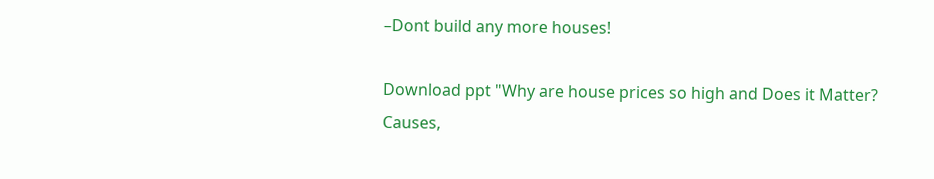–Dont build any more houses!

Download ppt "Why are house prices so high and Does it Matter? Causes,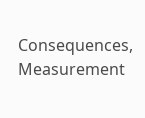Consequences, Measurement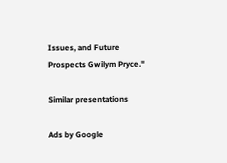Issues, and Future Prospects Gwilym Pryce."

Similar presentations

Ads by Google